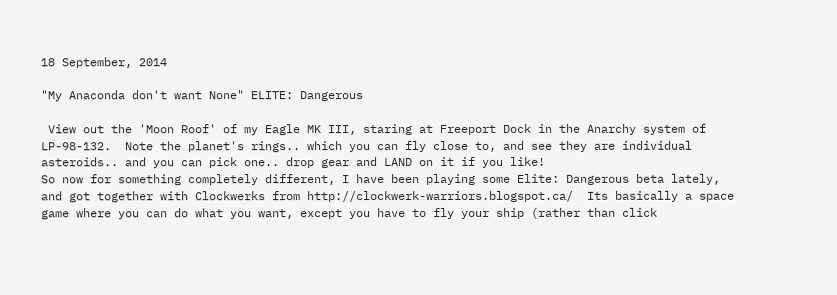18 September, 2014

"My Anaconda don't want None" ELITE: Dangerous

 View out the 'Moon Roof' of my Eagle MK III, staring at Freeport Dock in the Anarchy system of LP-98-132.  Note the planet's rings.. which you can fly close to, and see they are individual asteroids.. and you can pick one.. drop gear and LAND on it if you like!
So now for something completely different, I have been playing some Elite: Dangerous beta lately, and got together with Clockwerks from http://clockwerk-warriors.blogspot.ca/  Its basically a space game where you can do what you want, except you have to fly your ship (rather than click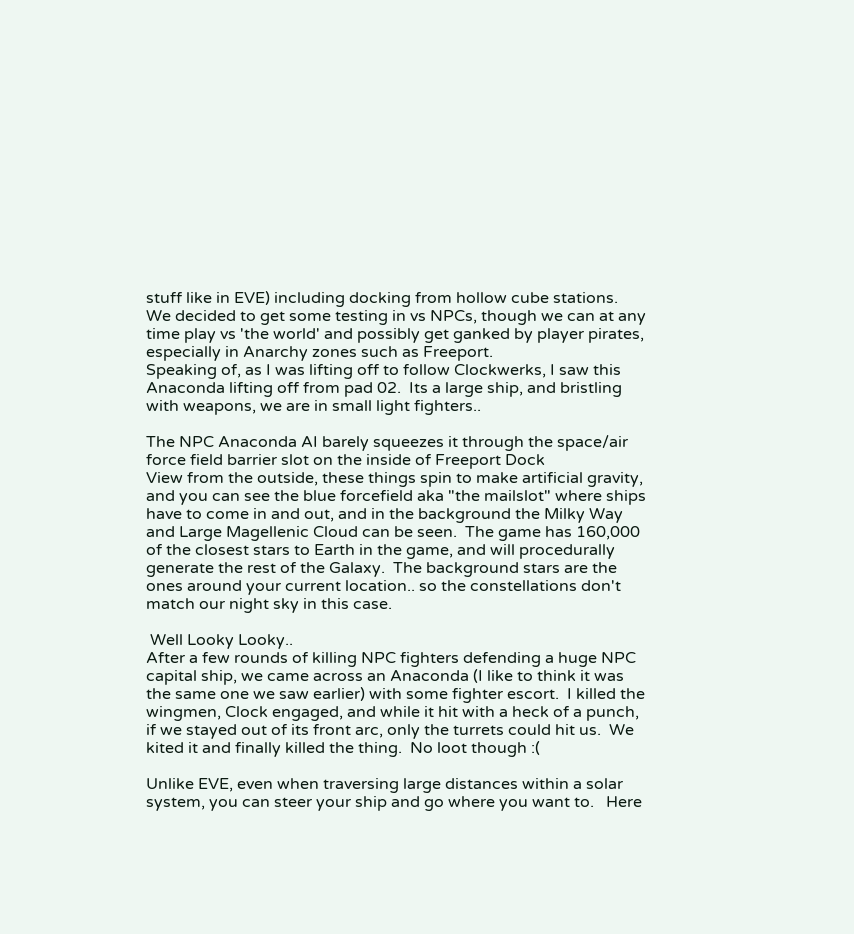stuff like in EVE) including docking from hollow cube stations.  We decided to get some testing in vs NPCs, though we can at any time play vs 'the world' and possibly get ganked by player pirates, especially in Anarchy zones such as Freeport.
Speaking of, as I was lifting off to follow Clockwerks, I saw this Anaconda lifting off from pad 02.  Its a large ship, and bristling with weapons, we are in small light fighters..

The NPC Anaconda AI barely squeezes it through the space/air force field barrier slot on the inside of Freeport Dock
View from the outside, these things spin to make artificial gravity, and you can see the blue forcefield aka "the mailslot" where ships have to come in and out, and in the background the Milky Way and Large Magellenic Cloud can be seen.  The game has 160,000 of the closest stars to Earth in the game, and will procedurally generate the rest of the Galaxy.  The background stars are the ones around your current location.. so the constellations don't match our night sky in this case.

 Well Looky Looky..
After a few rounds of killing NPC fighters defending a huge NPC capital ship, we came across an Anaconda (I like to think it was the same one we saw earlier) with some fighter escort.  I killed the wingmen, Clock engaged, and while it hit with a heck of a punch, if we stayed out of its front arc, only the turrets could hit us.  We kited it and finally killed the thing.  No loot though :(

Unlike EVE, even when traversing large distances within a solar system, you can steer your ship and go where you want to.   Here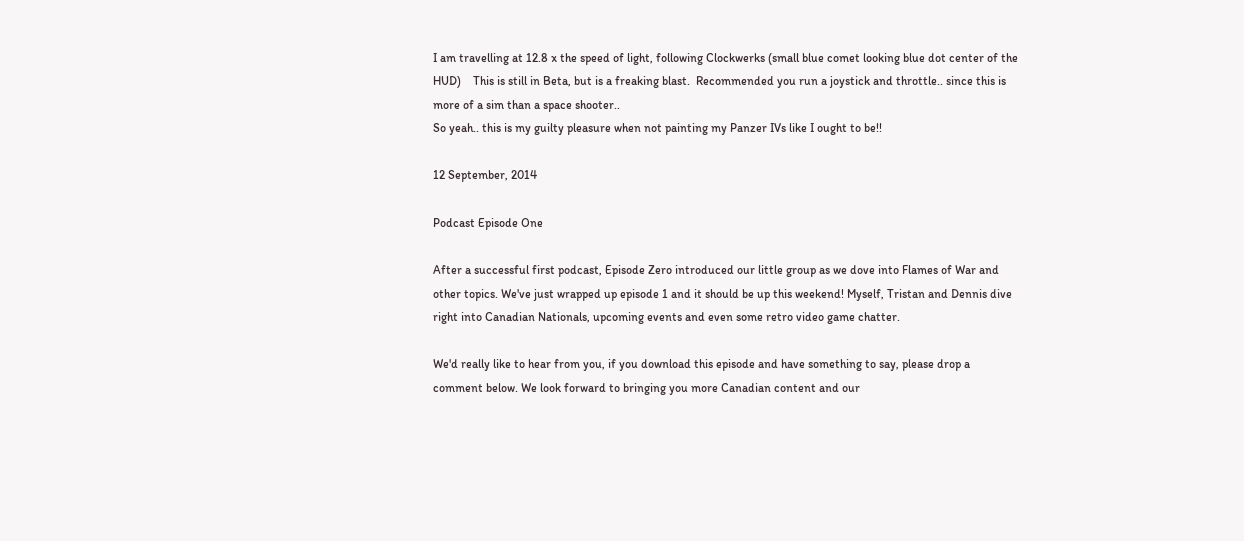I am travelling at 12.8 x the speed of light, following Clockwerks (small blue comet looking blue dot center of the HUD)    This is still in Beta, but is a freaking blast.  Recommended you run a joystick and throttle.. since this is more of a sim than a space shooter..
So yeah.. this is my guilty pleasure when not painting my Panzer IVs like I ought to be!!

12 September, 2014

Podcast Episode One

After a successful first podcast, Episode Zero introduced our little group as we dove into Flames of War and other topics. We've just wrapped up episode 1 and it should be up this weekend! Myself, Tristan and Dennis dive right into Canadian Nationals, upcoming events and even some retro video game chatter.

We'd really like to hear from you, if you download this episode and have something to say, please drop a comment below. We look forward to bringing you more Canadian content and our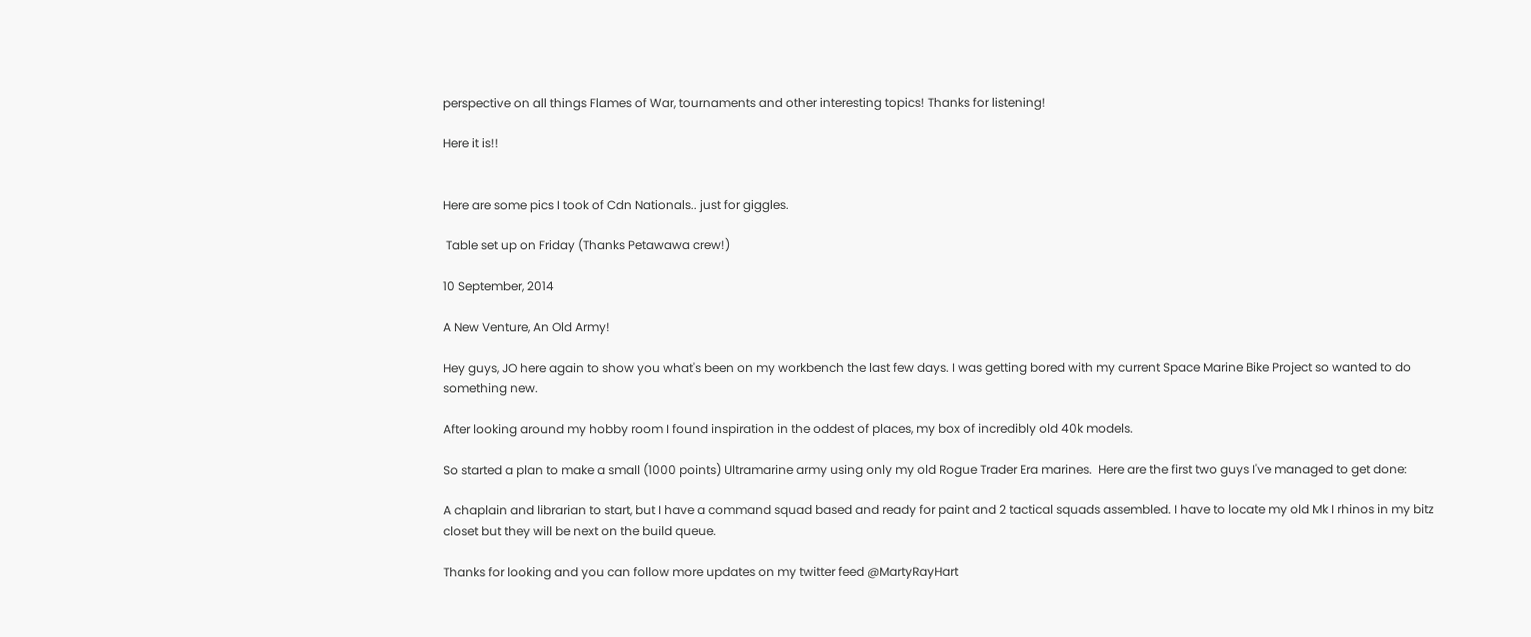perspective on all things Flames of War, tournaments and other interesting topics! Thanks for listening!

Here it is!!


Here are some pics I took of Cdn Nationals.. just for giggles.

 Table set up on Friday (Thanks Petawawa crew!)

10 September, 2014

A New Venture, An Old Army!

Hey guys, JO here again to show you what's been on my workbench the last few days. I was getting bored with my current Space Marine Bike Project so wanted to do something new.

After looking around my hobby room I found inspiration in the oddest of places, my box of incredibly old 40k models.

So started a plan to make a small (1000 points) Ultramarine army using only my old Rogue Trader Era marines.  Here are the first two guys I've managed to get done:

A chaplain and librarian to start, but I have a command squad based and ready for paint and 2 tactical squads assembled. I have to locate my old Mk I rhinos in my bitz closet but they will be next on the build queue.

Thanks for looking and you can follow more updates on my twitter feed @MartyRayHart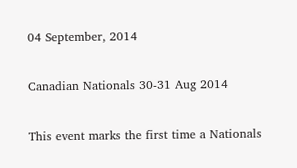04 September, 2014

Canadian Nationals 30-31 Aug 2014

This event marks the first time a Nationals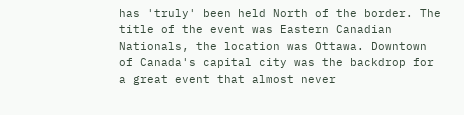has 'truly' been held North of the border. The title of the event was Eastern Canadian Nationals, the location was Ottawa. Downtown of Canada's capital city was the backdrop for a great event that almost never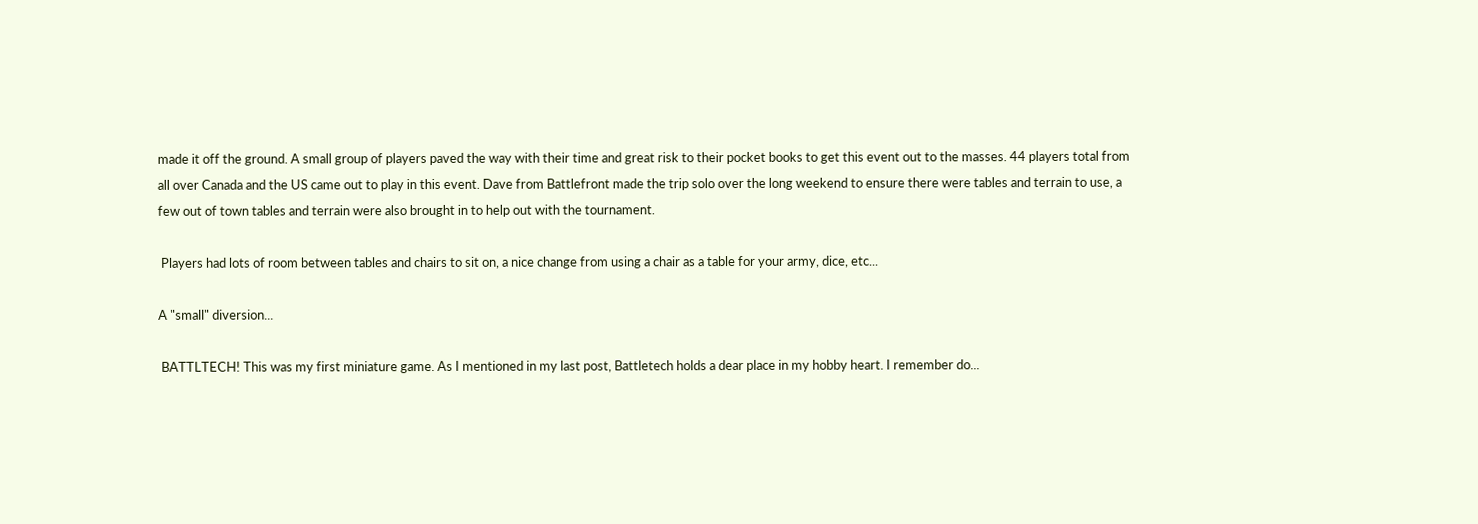made it off the ground. A small group of players paved the way with their time and great risk to their pocket books to get this event out to the masses. 44 players total from all over Canada and the US came out to play in this event. Dave from Battlefront made the trip solo over the long weekend to ensure there were tables and terrain to use, a few out of town tables and terrain were also brought in to help out with the tournament.

 Players had lots of room between tables and chairs to sit on, a nice change from using a chair as a table for your army, dice, etc...

A "small" diversion...

 BATTLTECH! This was my first miniature game. As I mentioned in my last post, Battletech holds a dear place in my hobby heart. I remember do...